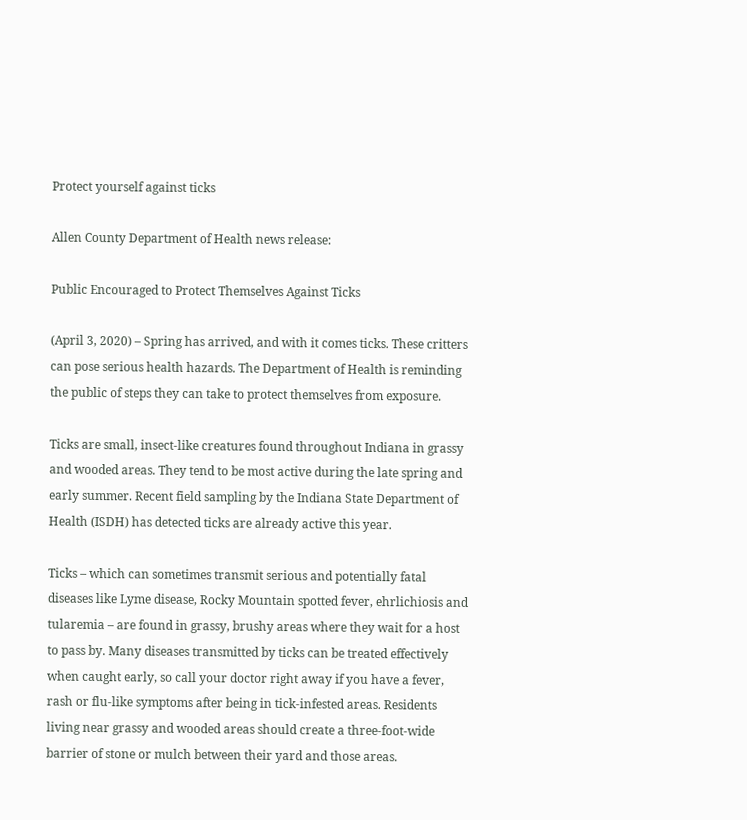Protect yourself against ticks

Allen County Department of Health news release:

Public Encouraged to Protect Themselves Against Ticks

(April 3, 2020) – Spring has arrived, and with it comes ticks. These critters can pose serious health hazards. The Department of Health is reminding the public of steps they can take to protect themselves from exposure.

Ticks are small, insect-like creatures found throughout Indiana in grassy and wooded areas. They tend to be most active during the late spring and early summer. Recent field sampling by the Indiana State Department of Health (ISDH) has detected ticks are already active this year.

Ticks – which can sometimes transmit serious and potentially fatal diseases like Lyme disease, Rocky Mountain spotted fever, ehrlichiosis and tularemia – are found in grassy, brushy areas where they wait for a host to pass by. Many diseases transmitted by ticks can be treated effectively when caught early, so call your doctor right away if you have a fever, rash or flu-like symptoms after being in tick-infested areas. Residents living near grassy and wooded areas should create a three-foot-wide barrier of stone or mulch between their yard and those areas.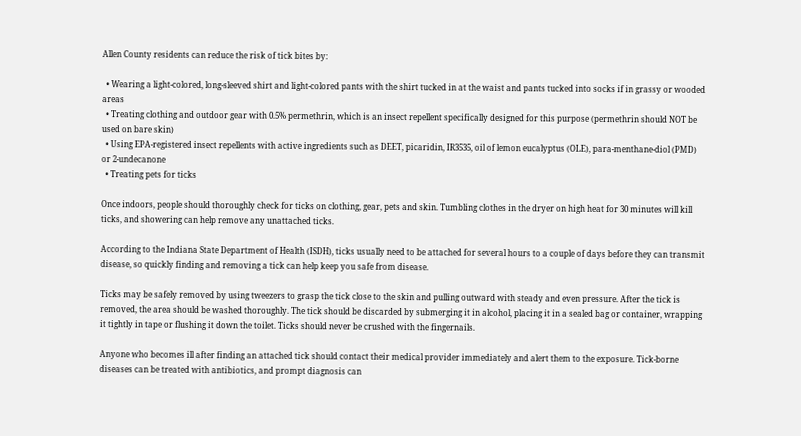Allen County residents can reduce the risk of tick bites by:

  • Wearing a light-colored, long-sleeved shirt and light-colored pants with the shirt tucked in at the waist and pants tucked into socks if in grassy or wooded areas
  • Treating clothing and outdoor gear with 0.5% permethrin, which is an insect repellent specifically designed for this purpose (permethrin should NOT be used on bare skin)
  • Using EPA-registered insect repellents with active ingredients such as DEET, picaridin, IR3535, oil of lemon eucalyptus (OLE), para-menthane-diol (PMD) or 2-undecanone
  • Treating pets for ticks

Once indoors, people should thoroughly check for ticks on clothing, gear, pets and skin. Tumbling clothes in the dryer on high heat for 30 minutes will kill ticks, and showering can help remove any unattached ticks.

According to the Indiana State Department of Health (ISDH), ticks usually need to be attached for several hours to a couple of days before they can transmit disease, so quickly finding and removing a tick can help keep you safe from disease.

Ticks may be safely removed by using tweezers to grasp the tick close to the skin and pulling outward with steady and even pressure. After the tick is removed, the area should be washed thoroughly. The tick should be discarded by submerging it in alcohol, placing it in a sealed bag or container, wrapping it tightly in tape or flushing it down the toilet. Ticks should never be crushed with the fingernails.

Anyone who becomes ill after finding an attached tick should contact their medical provider immediately and alert them to the exposure. Tick-borne diseases can be treated with antibiotics, and prompt diagnosis can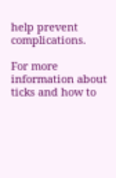help prevent complications.

For more information about ticks and how to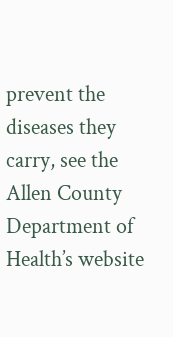prevent the diseases they carry, see the Allen County Department of Health’s website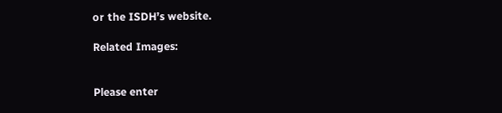or the ISDH’s website.

Related Images:


Please enter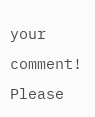your comment!
Please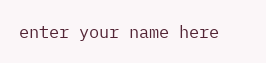enter your name here